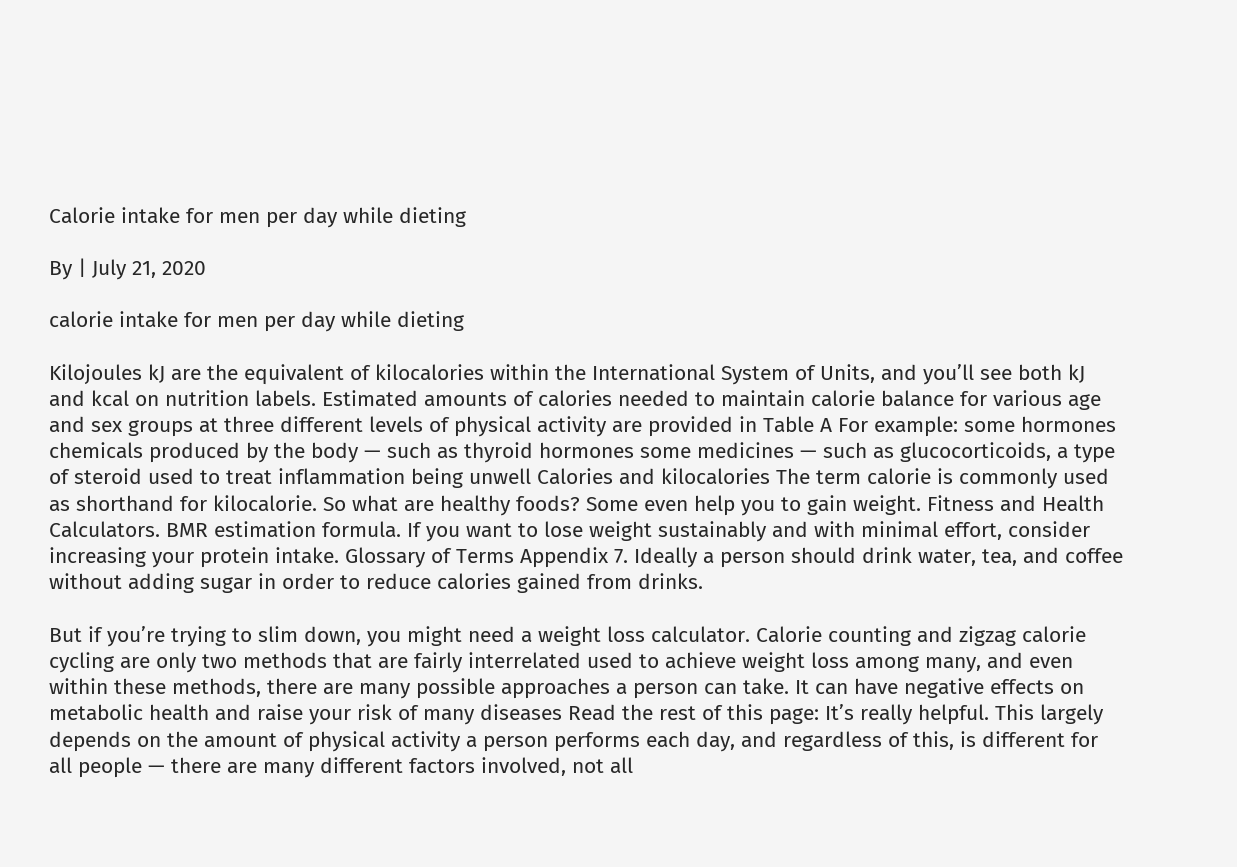Calorie intake for men per day while dieting

By | July 21, 2020

calorie intake for men per day while dieting

Kilojoules kJ are the equivalent of kilocalories within the International System of Units, and you’ll see both kJ and kcal on nutrition labels. Estimated amounts of calories needed to maintain calorie balance for various age and sex groups at three different levels of physical activity are provided in Table A For example: some hormones chemicals produced by the body — such as thyroid hormones some medicines — such as glucocorticoids, a type of steroid used to treat inflammation being unwell Calories and kilocalories The term calorie is commonly used as shorthand for kilocalorie. So what are healthy foods? Some even help you to gain weight. Fitness and Health Calculators. BMR estimation formula. If you want to lose weight sustainably and with minimal effort, consider increasing your protein intake. Glossary of Terms Appendix 7. Ideally a person should drink water, tea, and coffee without adding sugar in order to reduce calories gained from drinks.

But if you’re trying to slim down, you might need a weight loss calculator. Calorie counting and zigzag calorie cycling are only two methods that are fairly interrelated used to achieve weight loss among many, and even within these methods, there are many possible approaches a person can take. It can have negative effects on metabolic health and raise your risk of many diseases Read the rest of this page: It’s really helpful. This largely depends on the amount of physical activity a person performs each day, and regardless of this, is different for all people — there are many different factors involved, not all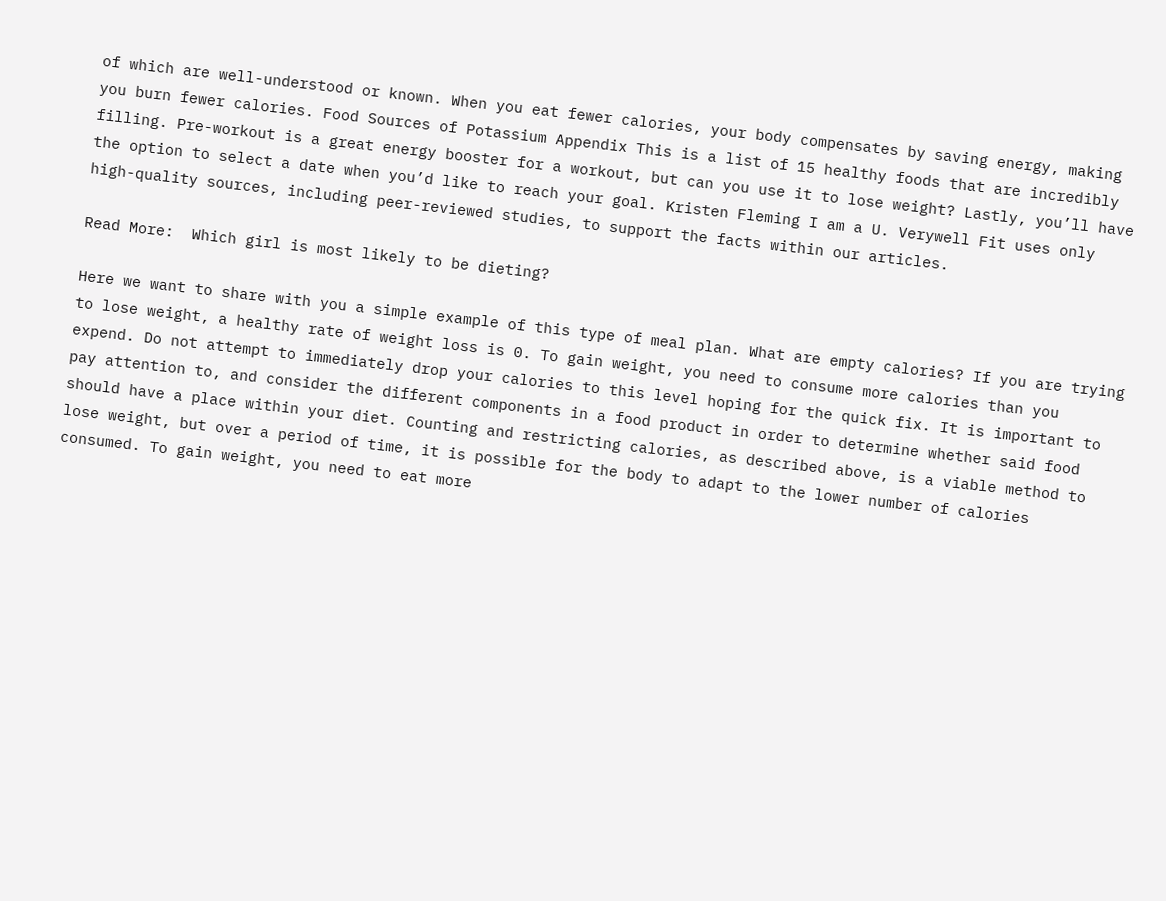of which are well-understood or known. When you eat fewer calories, your body compensates by saving energy, making you burn fewer calories. Food Sources of Potassium Appendix This is a list of 15 healthy foods that are incredibly filling. Pre-workout is a great energy booster for a workout, but can you use it to lose weight? Lastly, you’ll have the option to select a date when you’d like to reach your goal. Kristen Fleming I am a U. Verywell Fit uses only high-quality sources, including peer-reviewed studies, to support the facts within our articles.

Read More:  Which girl is most likely to be dieting?

Here we want to share with you a simple example of this type of meal plan. What are empty calories? If you are trying to lose weight, a healthy rate of weight loss is 0. To gain weight, you need to consume more calories than you expend. Do not attempt to immediately drop your calories to this level hoping for the quick fix. It is important to pay attention to, and consider the different components in a food product in order to determine whether said food should have a place within your diet. Counting and restricting calories, as described above, is a viable method to lose weight, but over a period of time, it is possible for the body to adapt to the lower number of calories consumed. To gain weight, you need to eat more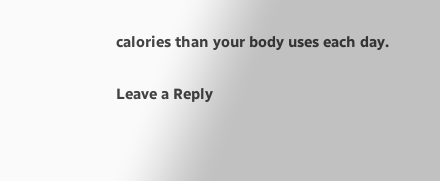calories than your body uses each day.

Leave a Reply